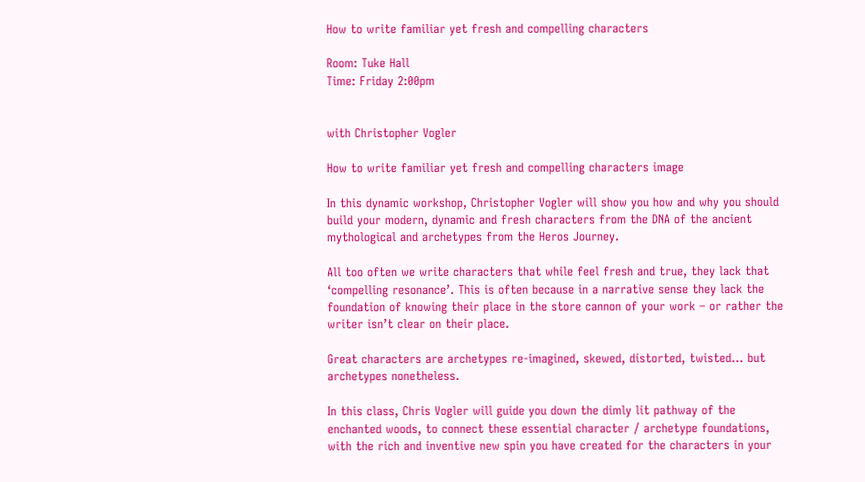How to write familiar yet fresh and compelling characters

Room: Tuke Hall
Time: Friday 2:00pm


with Christopher Vogler

How to write familiar yet fresh and compelling characters image

In this dynamic workshop, Christopher Vogler will show you how and why you should build your modern, dynamic and fresh characters from the DNA of the ancient mythological and archetypes from the Heros Journey.

All too often we write characters that while feel fresh and true, they lack that ‘compelling resonance’. This is often because in a narrative sense they lack the foundation of knowing their place in the store cannon of your work – or rather the writer isn’t clear on their place.

Great characters are archetypes re-imagined, skewed, distorted, twisted… but archetypes nonetheless.

In this class, Chris Vogler will guide you down the dimly lit pathway of the enchanted woods, to connect these essential character / archetype foundations, with the rich and inventive new spin you have created for the characters in your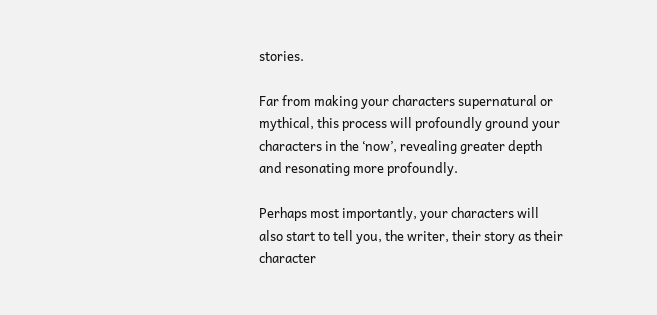stories.

Far from making your characters supernatural or mythical, this process will profoundly ground your characters in the ‘now’, revealing greater depth and resonating more profoundly.

Perhaps most importantly, your characters will also start to tell you, the writer, their story as their character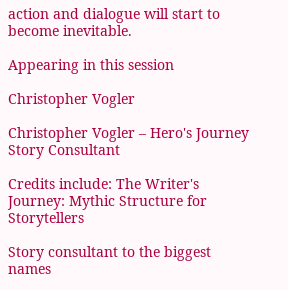action and dialogue will start to become inevitable.

Appearing in this session

Christopher Vogler

Christopher Vogler – Hero's Journey Story Consultant

Credits include: The Writer's Journey: Mythic Structure for Storytellers

Story consultant to the biggest names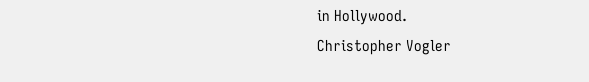in Hollywood.
Christopher Vogler